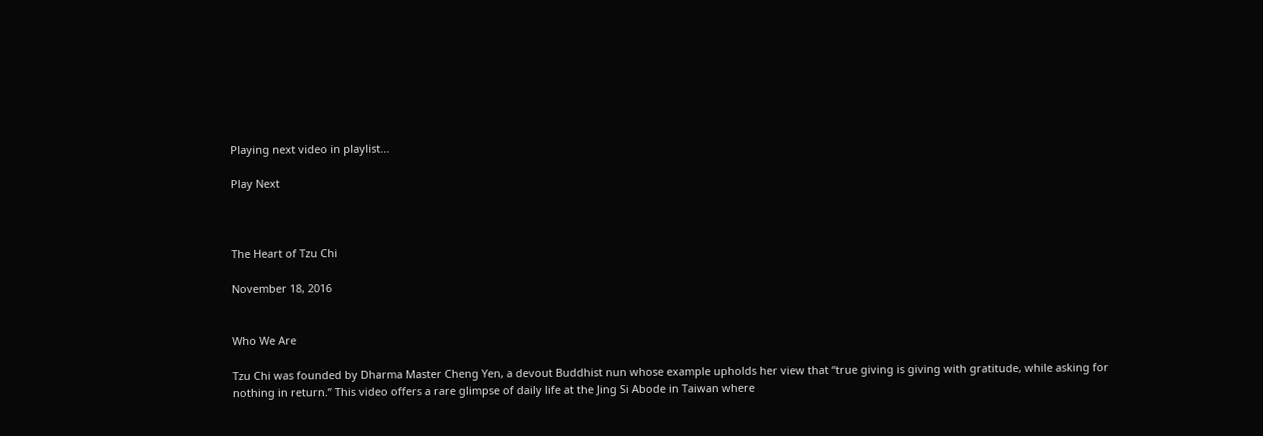Playing next video in playlist...

Play Next



The Heart of Tzu Chi

November 18, 2016


Who We Are

Tzu Chi was founded by Dharma Master Cheng Yen, a devout Buddhist nun whose example upholds her view that “true giving is giving with gratitude, while asking for nothing in return.” This video offers a rare glimpse of daily life at the Jing Si Abode in Taiwan where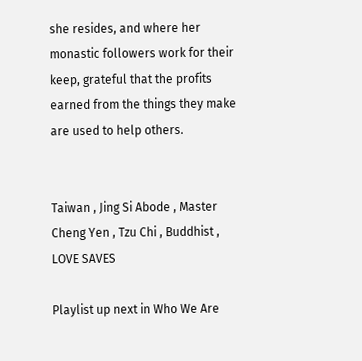she resides, and where her monastic followers work for their keep, grateful that the profits earned from the things they make are used to help others.


Taiwan , Jing Si Abode , Master Cheng Yen , Tzu Chi , Buddhist , LOVE SAVES

Playlist up next in Who We Are